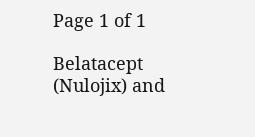Page 1 of 1

Belatacept (Nulojix) and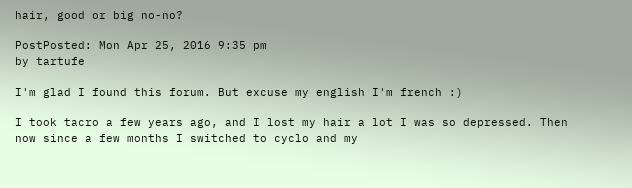hair, good or big no-no?

PostPosted: Mon Apr 25, 2016 9:35 pm
by tartufe

I'm glad I found this forum. But excuse my english I'm french :)

I took tacro a few years ago, and I lost my hair a lot I was so depressed. Then now since a few months I switched to cyclo and my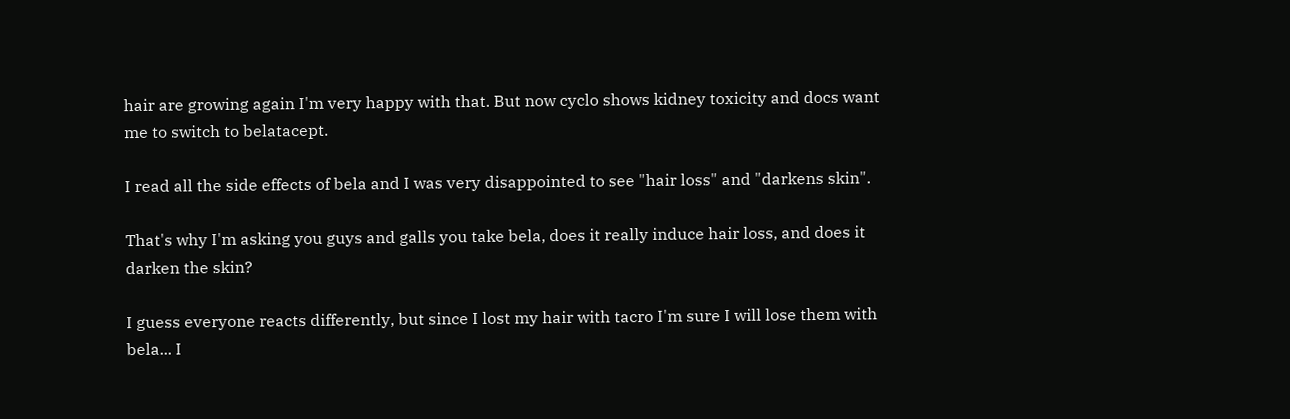hair are growing again I'm very happy with that. But now cyclo shows kidney toxicity and docs want me to switch to belatacept.

I read all the side effects of bela and I was very disappointed to see "hair loss" and "darkens skin".

That's why I'm asking you guys and galls you take bela, does it really induce hair loss, and does it darken the skin?

I guess everyone reacts differently, but since I lost my hair with tacro I'm sure I will lose them with bela... I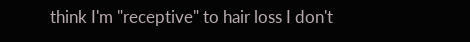think I'm "receptive" to hair loss I don't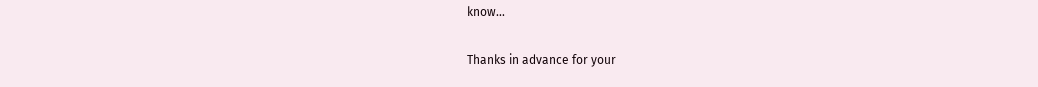know...

Thanks in advance for your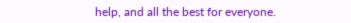help, and all the best for everyone.